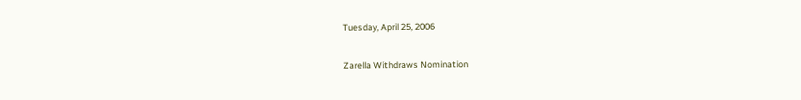Tuesday, April 25, 2006

Zarella Withdraws Nomination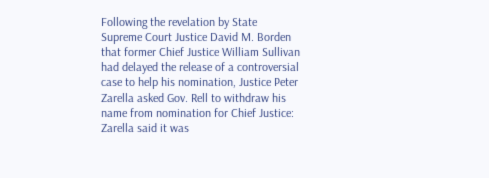Following the revelation by State Supreme Court Justice David M. Borden that former Chief Justice William Sullivan had delayed the release of a controversial case to help his nomination, Justice Peter Zarella asked Gov. Rell to withdraw his name from nomination for Chief Justice:
Zarella said it was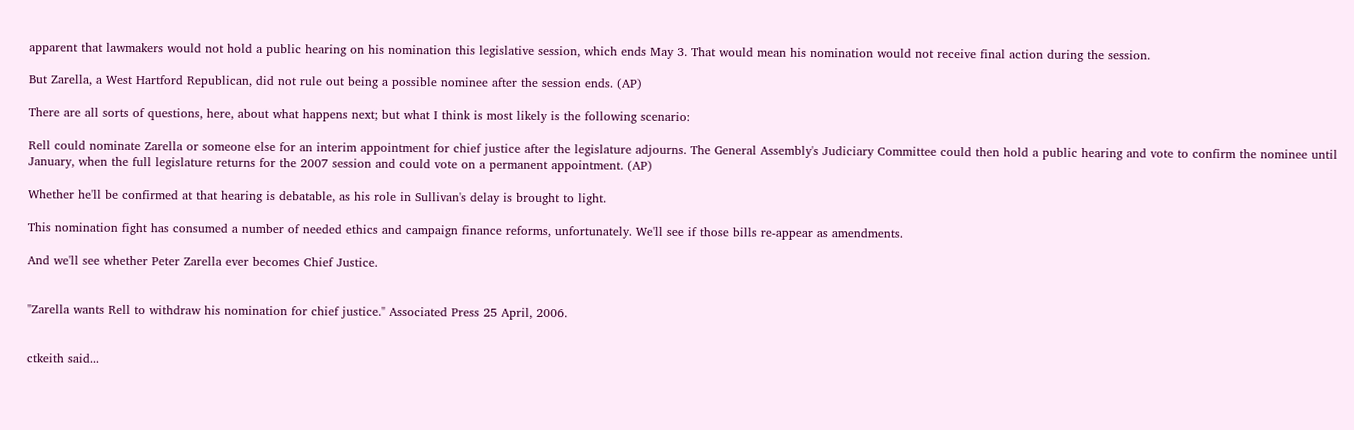apparent that lawmakers would not hold a public hearing on his nomination this legislative session, which ends May 3. That would mean his nomination would not receive final action during the session.

But Zarella, a West Hartford Republican, did not rule out being a possible nominee after the session ends. (AP)

There are all sorts of questions, here, about what happens next; but what I think is most likely is the following scenario:

Rell could nominate Zarella or someone else for an interim appointment for chief justice after the legislature adjourns. The General Assembly's Judiciary Committee could then hold a public hearing and vote to confirm the nominee until January, when the full legislature returns for the 2007 session and could vote on a permanent appointment. (AP)

Whether he'll be confirmed at that hearing is debatable, as his role in Sullivan's delay is brought to light.

This nomination fight has consumed a number of needed ethics and campaign finance reforms, unfortunately. We'll see if those bills re-appear as amendments.

And we'll see whether Peter Zarella ever becomes Chief Justice.


"Zarella wants Rell to withdraw his nomination for chief justice." Associated Press 25 April, 2006.


ctkeith said...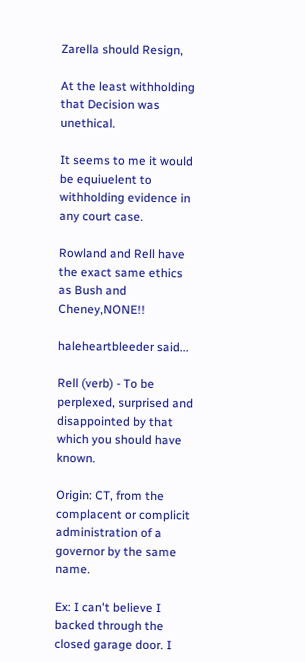Zarella should Resign,

At the least withholding that Decision was unethical.

It seems to me it would be equiuelent to withholding evidence in any court case.

Rowland and Rell have the exact same ethics as Bush and Cheney,NONE!!

haleheartbleeder said...

Rell (verb) - To be perplexed, surprised and disappointed by that which you should have known.

Origin: CT, from the complacent or complicit administration of a governor by the same name.

Ex: I can't believe I backed through the closed garage door. I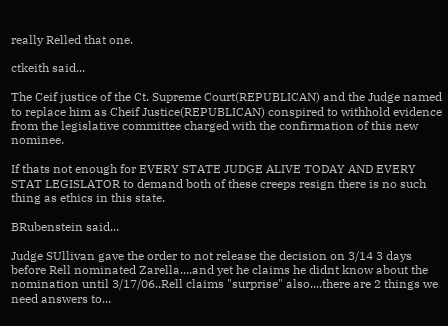really Relled that one.

ctkeith said...

The Ceif justice of the Ct. Supreme Court(REPUBLICAN) and the Judge named to replace him as Cheif Justice(REPUBLICAN) conspired to withhold evidence from the legislative committee charged with the confirmation of this new nominee.

If thats not enough for EVERY STATE JUDGE ALIVE TODAY AND EVERY STAT LEGISLATOR to demand both of these creeps resign there is no such thing as ethics in this state.

BRubenstein said...

Judge SUllivan gave the order to not release the decision on 3/14 3 days before Rell nominated Zarella....and yet he claims he didnt know about the nomination until 3/17/06..Rell claims "surprise" also....there are 2 things we need answers to...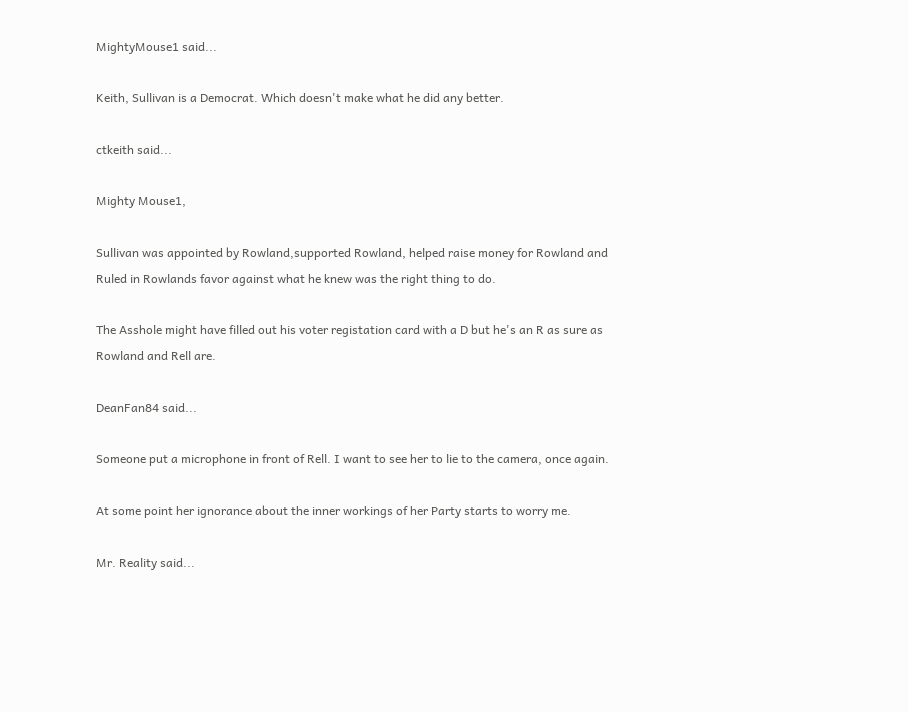MightyMouse1 said...

Keith, Sullivan is a Democrat. Which doesn't make what he did any better.

ctkeith said...

Mighty Mouse1,

Sullivan was appointed by Rowland,supported Rowland, helped raise money for Rowland and Ruled in Rowlands favor against what he knew was the right thing to do.

The Asshole might have filled out his voter registation card with a D but he's an R as sure as Rowland and Rell are.

DeanFan84 said...

Someone put a microphone in front of Rell. I want to see her to lie to the camera, once again.

At some point her ignorance about the inner workings of her Party starts to worry me.

Mr. Reality said...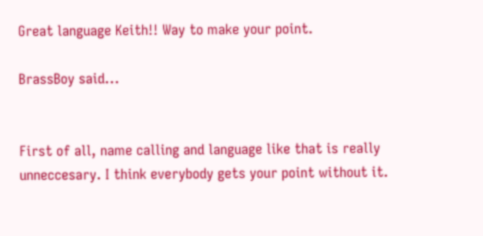Great language Keith!! Way to make your point.

BrassBoy said...


First of all, name calling and language like that is really unneccesary. I think everybody gets your point without it.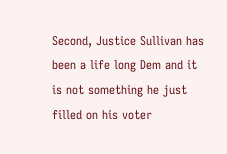Second, Justice Sullivan has been a life long Dem and it is not something he just filled on his voter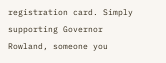registration card. Simply supporting Governor Rowland, someone you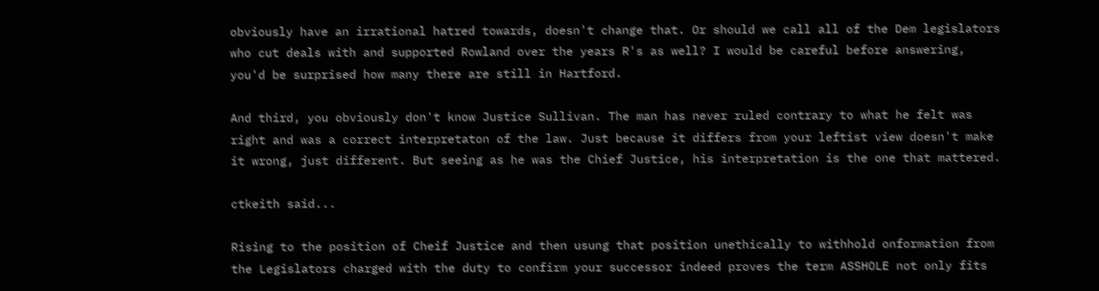obviously have an irrational hatred towards, doesn't change that. Or should we call all of the Dem legislators who cut deals with and supported Rowland over the years R's as well? I would be careful before answering, you'd be surprised how many there are still in Hartford.

And third, you obviously don't know Justice Sullivan. The man has never ruled contrary to what he felt was right and was a correct interpretaton of the law. Just because it differs from your leftist view doesn't make it wrong, just different. But seeing as he was the Chief Justice, his interpretation is the one that mattered.

ctkeith said...

Rising to the position of Cheif Justice and then usung that position unethically to withhold onformation from the Legislators charged with the duty to confirm your successor indeed proves the term ASSHOLE not only fits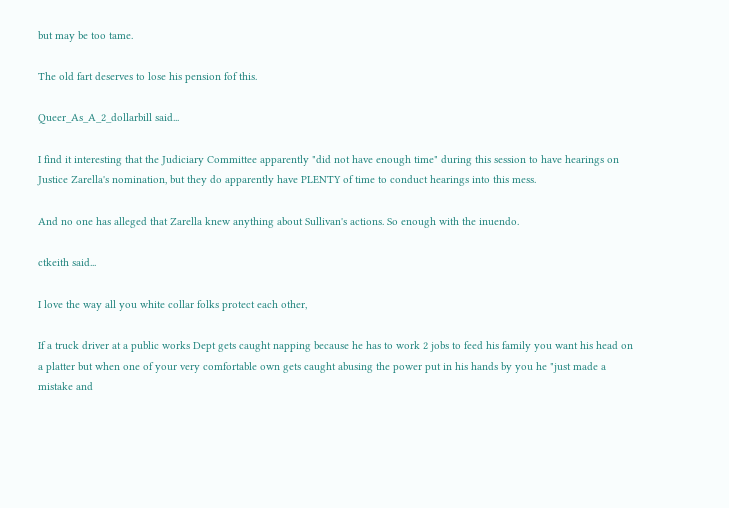but may be too tame.

The old fart deserves to lose his pension fof this.

Queer_As_A_2_dollarbill said...

I find it interesting that the Judiciary Committee apparently "did not have enough time" during this session to have hearings on Justice Zarella's nomination, but they do apparently have PLENTY of time to conduct hearings into this mess.

And no one has alleged that Zarella knew anything about Sullivan's actions. So enough with the inuendo.

ctkeith said...

I love the way all you white collar folks protect each other,

If a truck driver at a public works Dept gets caught napping because he has to work 2 jobs to feed his family you want his head on a platter but when one of your very comfortable own gets caught abusing the power put in his hands by you he "just made a mistake and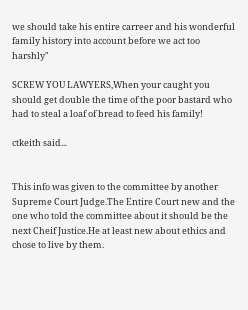we should take his entire carreer and his wonderful family history into account before we act too harshly"

SCREW YOU LAWYERS,When your caught you should get double the time of the poor bastard who had to steal a loaf of bread to feed his family!

ctkeith said...


This info was given to the committee by another Supreme Court Judge.The Entire Court new and the one who told the committee about it should be the next Cheif Justice.He at least new about ethics and chose to live by them.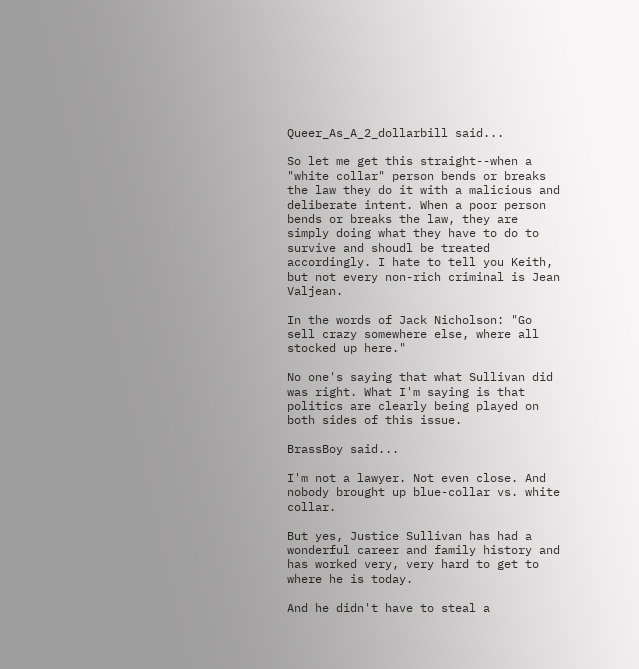Queer_As_A_2_dollarbill said...

So let me get this straight--when a "white collar" person bends or breaks the law they do it with a malicious and deliberate intent. When a poor person bends or breaks the law, they are simply doing what they have to do to survive and shoudl be treated accordingly. I hate to tell you Keith, but not every non-rich criminal is Jean Valjean.

In the words of Jack Nicholson: "Go sell crazy somewhere else, where all stocked up here."

No one's saying that what Sullivan did was right. What I'm saying is that politics are clearly being played on both sides of this issue.

BrassBoy said...

I'm not a lawyer. Not even close. And nobody brought up blue-collar vs. white collar.

But yes, Justice Sullivan has had a wonderful career and family history and has worked very, very hard to get to where he is today.

And he didn't have to steal a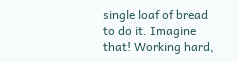single loaf of bread to do it. Imagine that! Working hard,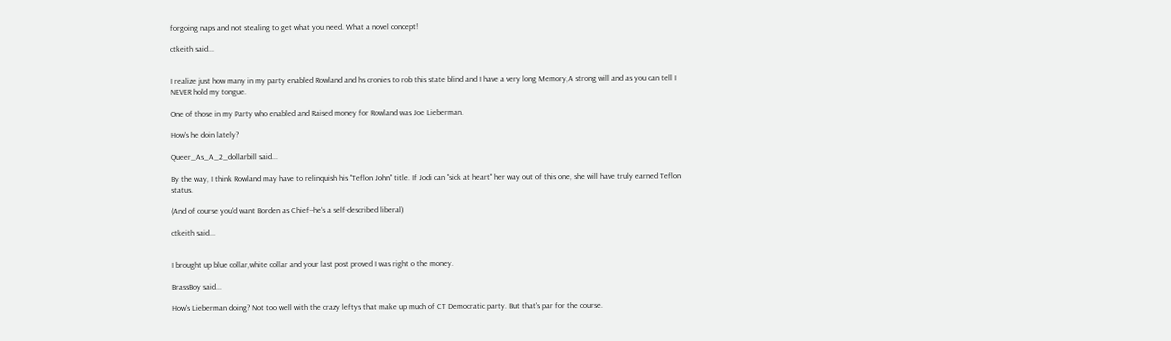forgoing naps and not stealing to get what you need. What a novel concept!

ctkeith said...


I realize just how many in my party enabled Rowland and hs cronies to rob this state blind and I have a very long Memory,A strong will and as you can tell I NEVER hold my tongue.

One of those in my Party who enabled and Raised money for Rowland was Joe Lieberman.

How's he doin lately?

Queer_As_A_2_dollarbill said...

By the way, I think Rowland may have to relinquish his "Teflon John" title. If Jodi can "sick at heart" her way out of this one, she will have truly earned Teflon status.

(And of course you'd want Borden as Chief--he's a self-described liberal)

ctkeith said...


I brought up blue collar,white collar and your last post proved I was right o the money.

BrassBoy said...

How's Lieberman doing? Not too well with the crazy leftys that make up much of CT Democratic party. But that's par for the course.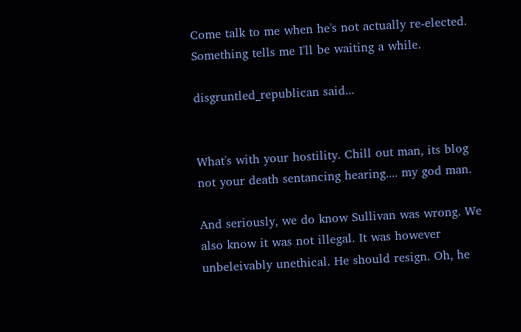Come talk to me when he's not actually re-elected. Something tells me I'll be waiting a while.

disgruntled_republican said...


What's with your hostility. Chill out man, its blog not your death sentancing hearing.... my god man.

And seriously, we do know Sullivan was wrong. We also know it was not illegal. It was however unbeleivably unethical. He should resign. Oh, he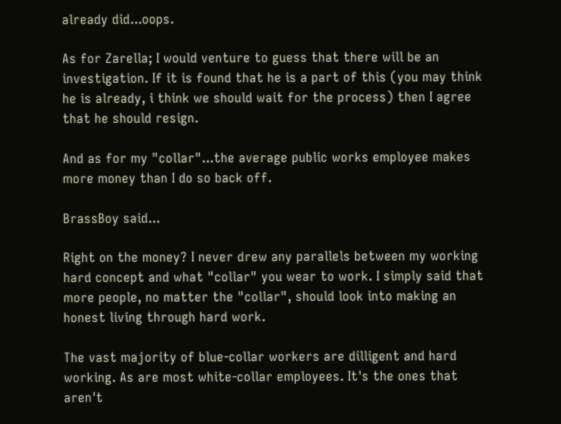already did...oops.

As for Zarella; I would venture to guess that there will be an investigation. If it is found that he is a part of this (you may think he is already, i think we should wait for the process) then I agree that he should resign.

And as for my "collar"...the average public works employee makes more money than I do so back off.

BrassBoy said...

Right on the money? I never drew any parallels between my working hard concept and what "collar" you wear to work. I simply said that more people, no matter the "collar", should look into making an honest living through hard work.

The vast majority of blue-collar workers are dilligent and hard working. As are most white-collar employees. It's the ones that aren't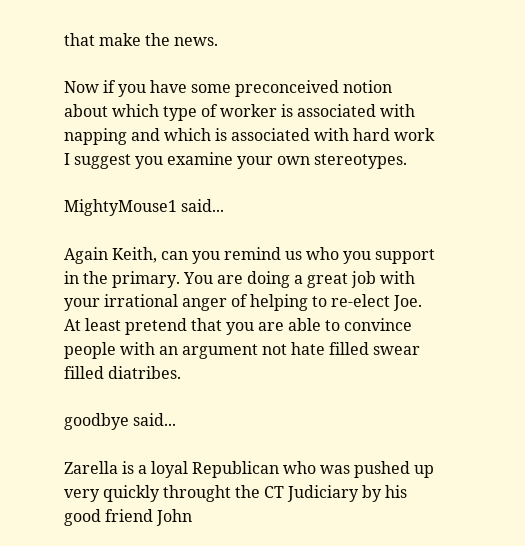that make the news.

Now if you have some preconceived notion about which type of worker is associated with napping and which is associated with hard work I suggest you examine your own stereotypes.

MightyMouse1 said...

Again Keith, can you remind us who you support in the primary. You are doing a great job with your irrational anger of helping to re-elect Joe. At least pretend that you are able to convince people with an argument not hate filled swear filled diatribes.

goodbye said...

Zarella is a loyal Republican who was pushed up very quickly throught the CT Judiciary by his good friend John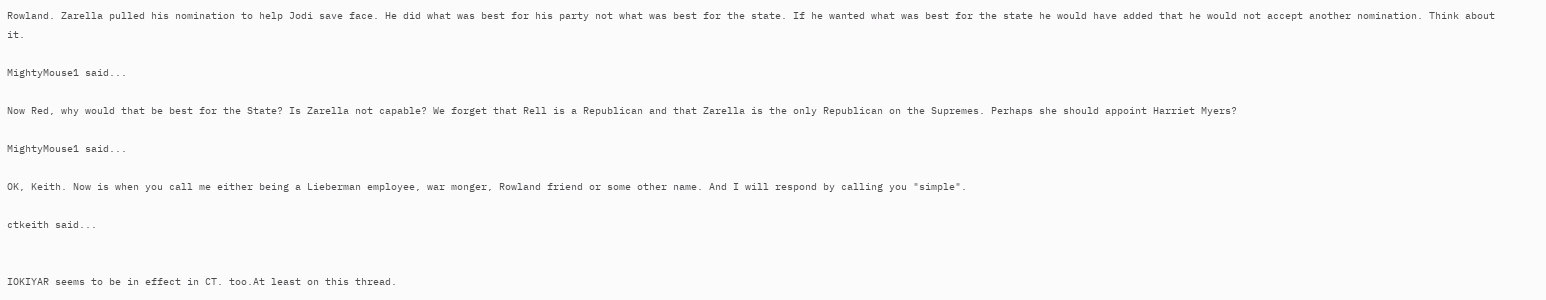Rowland. Zarella pulled his nomination to help Jodi save face. He did what was best for his party not what was best for the state. If he wanted what was best for the state he would have added that he would not accept another nomination. Think about it.

MightyMouse1 said...

Now Red, why would that be best for the State? Is Zarella not capable? We forget that Rell is a Republican and that Zarella is the only Republican on the Supremes. Perhaps she should appoint Harriet Myers?

MightyMouse1 said...

OK, Keith. Now is when you call me either being a Lieberman employee, war monger, Rowland friend or some other name. And I will respond by calling you "simple".

ctkeith said...


IOKIYAR seems to be in effect in CT. too.At least on this thread.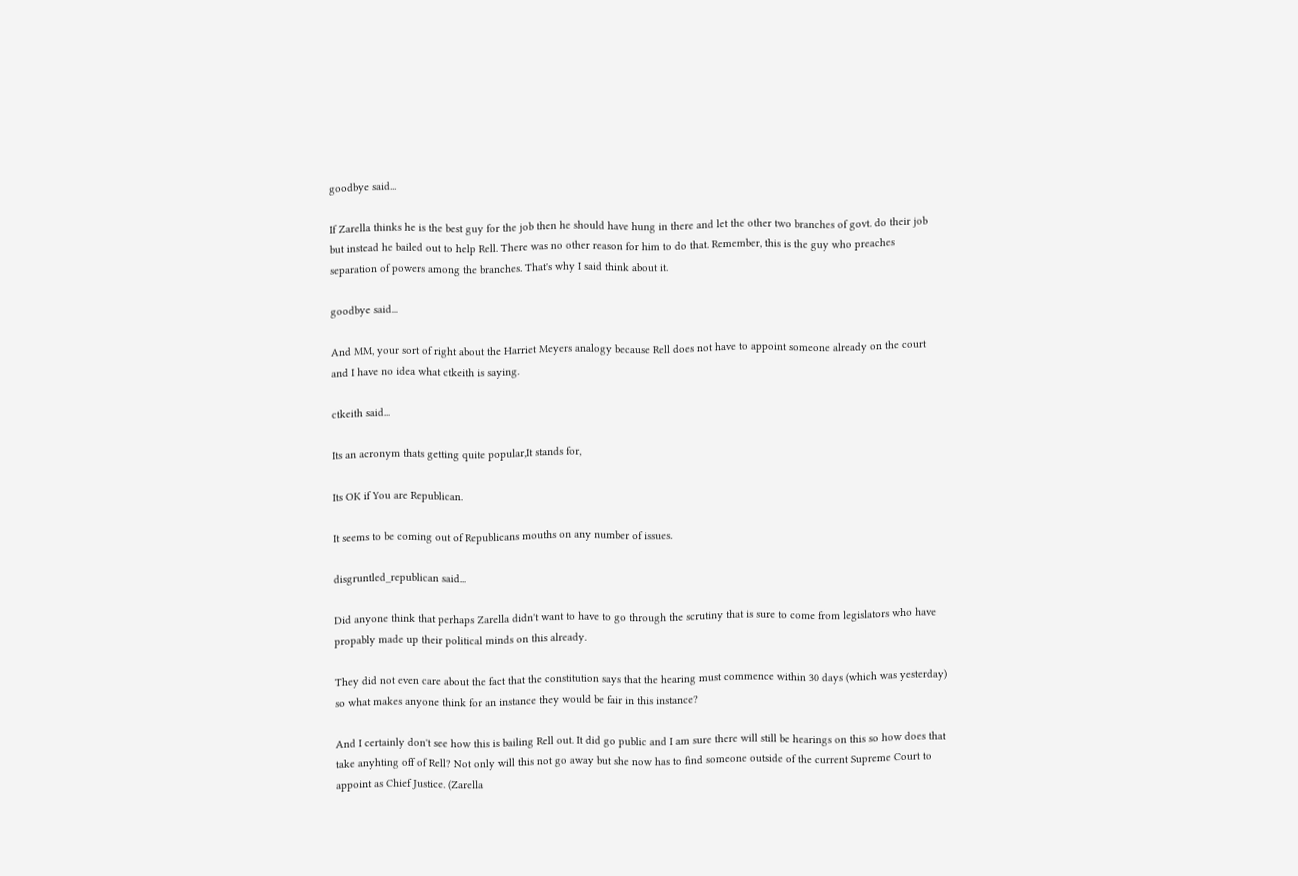goodbye said...

If Zarella thinks he is the best guy for the job then he should have hung in there and let the other two branches of govt. do their job but instead he bailed out to help Rell. There was no other reason for him to do that. Remember, this is the guy who preaches separation of powers among the branches. That's why I said think about it.

goodbye said...

And MM, your sort of right about the Harriet Meyers analogy because Rell does not have to appoint someone already on the court and I have no idea what ctkeith is saying.

ctkeith said...

Its an acronym thats getting quite popular,It stands for,

Its OK if You are Republican.

It seems to be coming out of Republicans mouths on any number of issues.

disgruntled_republican said...

Did anyone think that perhaps Zarella didn't want to have to go through the scrutiny that is sure to come from legislators who have propably made up their political minds on this already.

They did not even care about the fact that the constitution says that the hearing must commence within 30 days (which was yesterday) so what makes anyone think for an instance they would be fair in this instance?

And I certainly don't see how this is bailing Rell out. It did go public and I am sure there will still be hearings on this so how does that take anyhting off of Rell? Not only will this not go away but she now has to find someone outside of the current Supreme Court to appoint as Chief Justice. (Zarella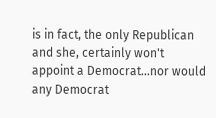is in fact, the only Republican and she, certainly won't appoint a Democrat...nor would any Democrat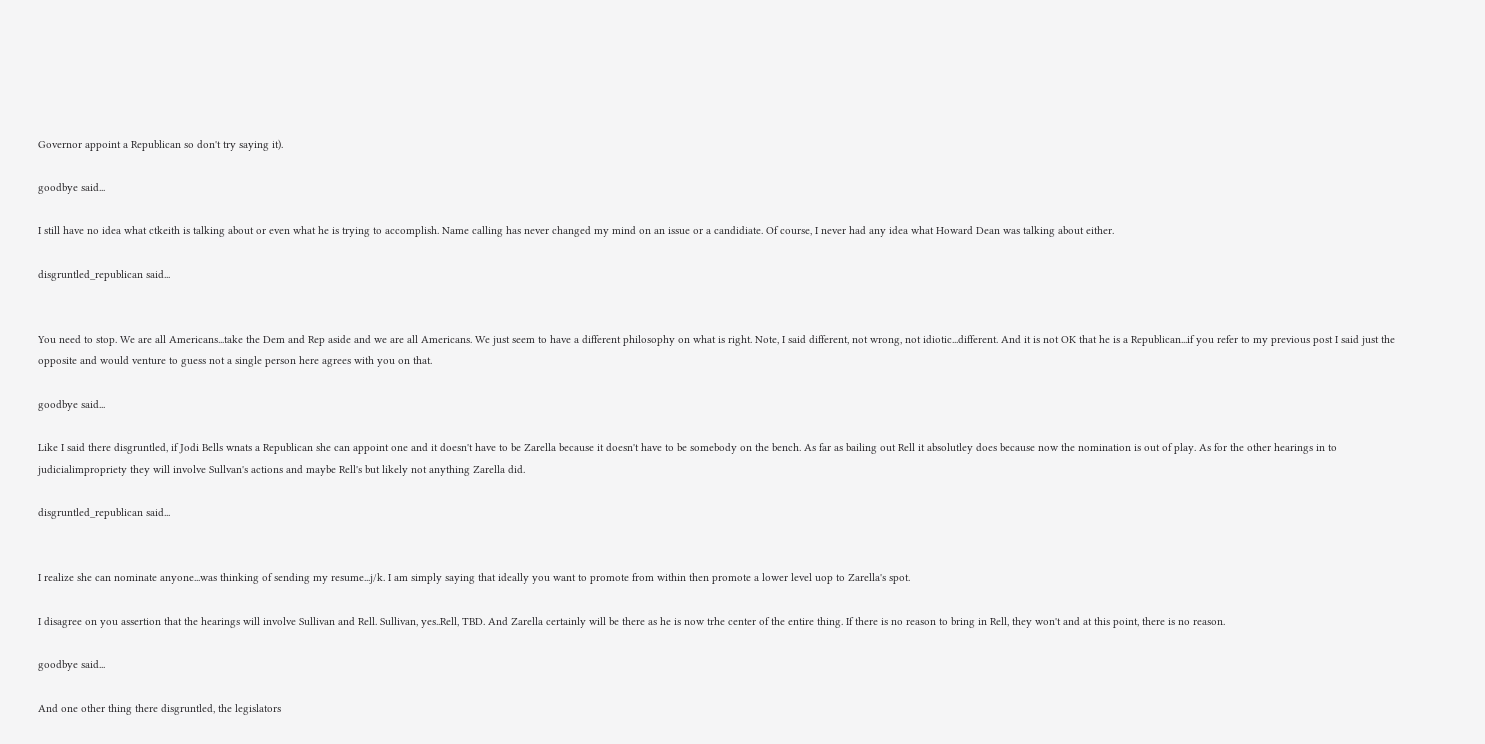Governor appoint a Republican so don't try saying it).

goodbye said...

I still have no idea what ctkeith is talking about or even what he is trying to accomplish. Name calling has never changed my mind on an issue or a candidiate. Of course, I never had any idea what Howard Dean was talking about either.

disgruntled_republican said...


You need to stop. We are all Americans...take the Dem and Rep aside and we are all Americans. We just seem to have a different philosophy on what is right. Note, I said different, not wrong, not idiotic...different. And it is not OK that he is a Republican...if you refer to my previous post I said just the opposite and would venture to guess not a single person here agrees with you on that.

goodbye said...

Like I said there disgruntled, if Jodi Bells wnats a Republican she can appoint one and it doesn't have to be Zarella because it doesn't have to be somebody on the bench. As far as bailing out Rell it absolutley does because now the nomination is out of play. As for the other hearings in to judicialimpropriety they will involve Sullvan's actions and maybe Rell's but likely not anything Zarella did.

disgruntled_republican said...


I realize she can nominate anyone...was thinking of sending my resume...j/k. I am simply saying that ideally you want to promote from within then promote a lower level uop to Zarella's spot.

I disagree on you assertion that the hearings will involve Sullivan and Rell. Sullivan, yes..Rell, TBD. And Zarella certainly will be there as he is now trhe center of the entire thing. If there is no reason to bring in Rell, they won't and at this point, there is no reason.

goodbye said...

And one other thing there disgruntled, the legislators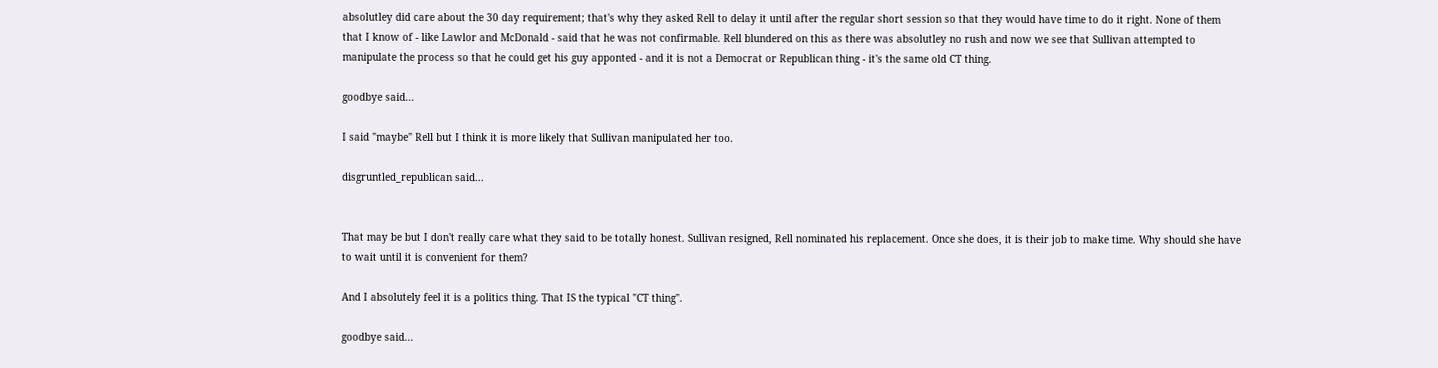absolutley did care about the 30 day requirement; that's why they asked Rell to delay it until after the regular short session so that they would have time to do it right. None of them that I know of - like Lawlor and McDonald - said that he was not confirmable. Rell blundered on this as there was absolutley no rush and now we see that Sullivan attempted to manipulate the process so that he could get his guy apponted - and it is not a Democrat or Republican thing - it's the same old CT thing.

goodbye said...

I said "maybe" Rell but I think it is more likely that Sullivan manipulated her too.

disgruntled_republican said...


That may be but I don't really care what they said to be totally honest. Sullivan resigned, Rell nominated his replacement. Once she does, it is their job to make time. Why should she have to wait until it is convenient for them?

And I absolutely feel it is a politics thing. That IS the typical "CT thing".

goodbye said...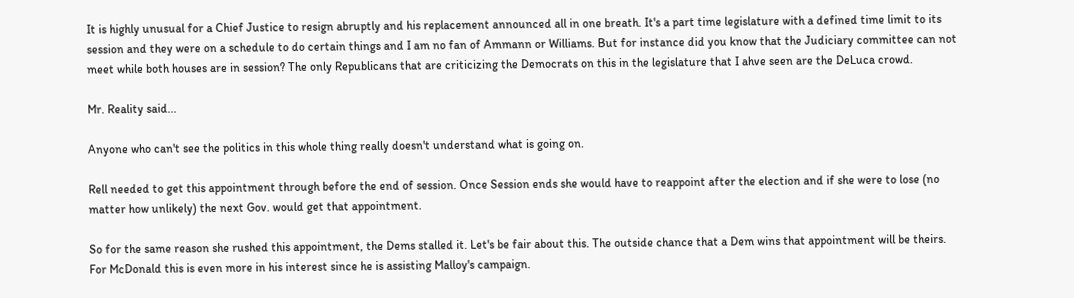It is highly unusual for a Chief Justice to resign abruptly and his replacement announced all in one breath. It's a part time legislature with a defined time limit to its session and they were on a schedule to do certain things and I am no fan of Ammann or Williams. But for instance did you know that the Judiciary committee can not meet while both houses are in session? The only Republicans that are criticizing the Democrats on this in the legislature that I ahve seen are the DeLuca crowd.

Mr. Reality said...

Anyone who can't see the politics in this whole thing really doesn't understand what is going on.

Rell needed to get this appointment through before the end of session. Once Session ends she would have to reappoint after the election and if she were to lose (no matter how unlikely) the next Gov. would get that appointment.

So for the same reason she rushed this appointment, the Dems stalled it. Let's be fair about this. The outside chance that a Dem wins that appointment will be theirs. For McDonald this is even more in his interest since he is assisting Malloy's campaign.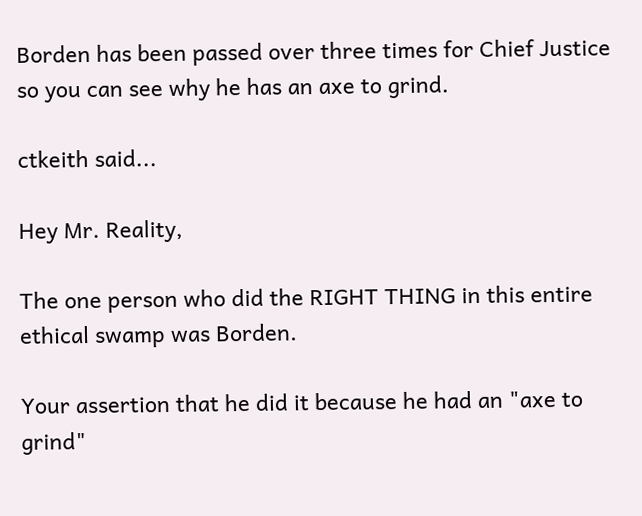Borden has been passed over three times for Chief Justice so you can see why he has an axe to grind.

ctkeith said...

Hey Mr. Reality,

The one person who did the RIGHT THING in this entire ethical swamp was Borden.

Your assertion that he did it because he had an "axe to grind"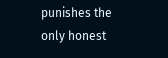punishes the only honest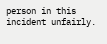person in this incident unfairly.